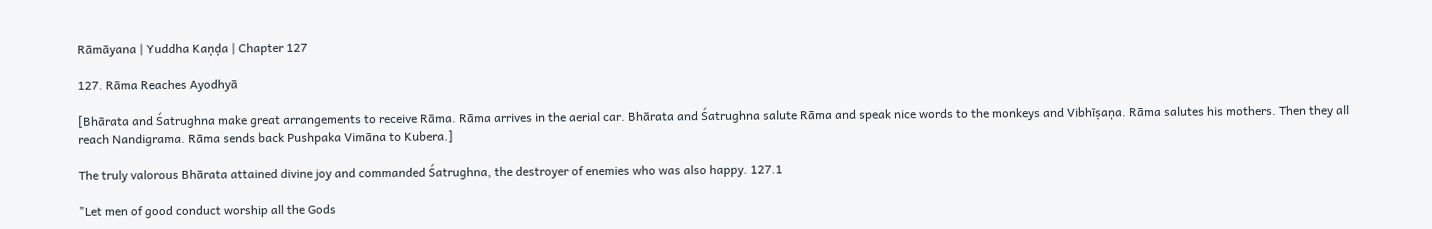Rāmāyana | Yuddha Kaṇḍa | Chapter 127

127. Rāma Reaches Ayodhyā

[Bhārata and Śatrughna make great arrangements to receive Rāma. Rāma arrives in the aerial car. Bhārata and Śatrughna salute Rāma and speak nice words to the monkeys and Vibhīṣaṇa. Rāma salutes his mothers. Then they all reach Nandigrama. Rāma sends back Pushpaka Vimāna to Kubera.]

The truly valorous Bhārata attained divine joy and commanded Śatrughna, the destroyer of enemies who was also happy. 127.1

"Let men of good conduct worship all the Gods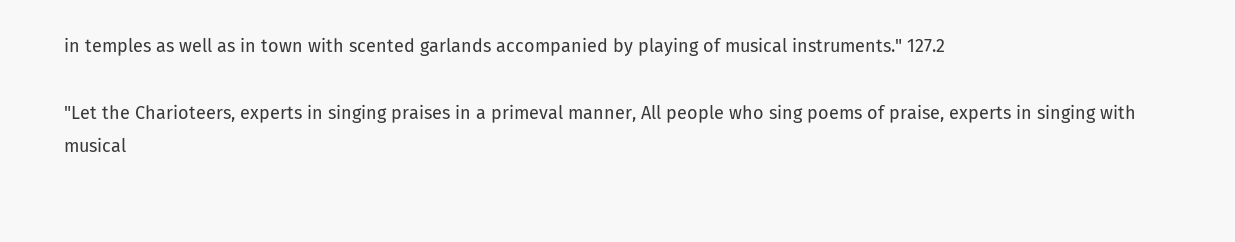in temples as well as in town with scented garlands accompanied by playing of musical instruments." 127.2

"Let the Charioteers, experts in singing praises in a primeval manner, All people who sing poems of praise, experts in singing with musical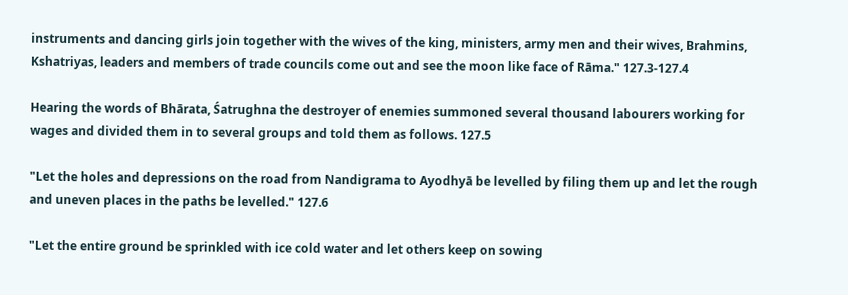instruments and dancing girls join together with the wives of the king, ministers, army men and their wives, Brahmins, Kshatriyas, leaders and members of trade councils come out and see the moon like face of Rāma." 127.3-127.4

Hearing the words of Bhārata, Śatrughna the destroyer of enemies summoned several thousand labourers working for wages and divided them in to several groups and told them as follows. 127.5

"Let the holes and depressions on the road from Nandigrama to Ayodhyā be levelled by filing them up and let the rough and uneven places in the paths be levelled." 127.6

"Let the entire ground be sprinkled with ice cold water and let others keep on sowing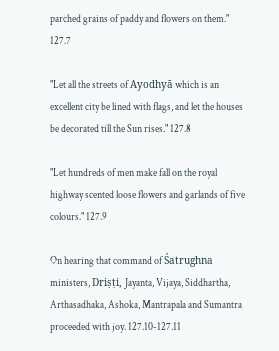parched grains of paddy and flowers on them." 127.7

"Let all the streets of Ayodhyā which is an excellent city be lined with flags, and let the houses be decorated till the Sun rises." 127.8

"Let hundreds of men make fall on the royal highway scented loose flowers and garlands of five colours." 127.9

On hearing that command of Śatrughna ministers, Driṣṭi, Jayanta, Vijaya, Siddhartha, Arthasadhaka, Ashoka, Mantrapala and Sumantra proceeded with joy. 127.10-127.11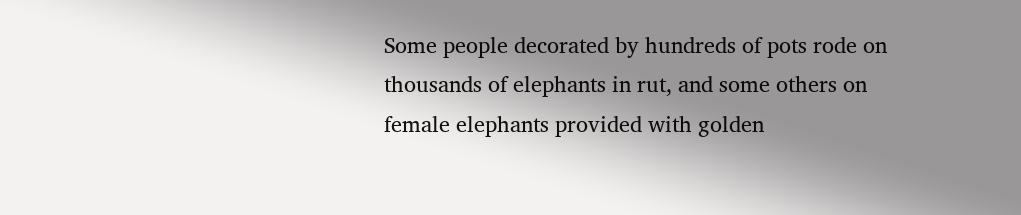Some people decorated by hundreds of pots rode on thousands of elephants in rut, and some others on female elephants provided with golden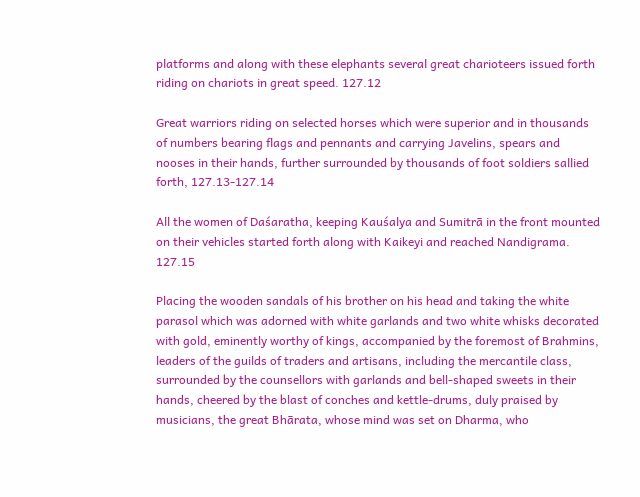platforms and along with these elephants several great charioteers issued forth riding on chariots in great speed. 127.12

Great warriors riding on selected horses which were superior and in thousands of numbers bearing flags and pennants and carrying Javelins, spears and nooses in their hands, further surrounded by thousands of foot soldiers sallied forth, 127.13-127.14

All the women of Daśaratha, keeping Kauśalya and Sumitrā in the front mounted on their vehicles started forth along with Kaikeyi and reached Nandigrama. 127.15

Placing the wooden sandals of his brother on his head and taking the white parasol which was adorned with white garlands and two white whisks decorated with gold, eminently worthy of kings, accompanied by the foremost of Brahmins, leaders of the guilds of traders and artisans, including the mercantile class, surrounded by the counsellors with garlands and bell-shaped sweets in their hands, cheered by the blast of conches and kettle-drums, duly praised by musicians, the great Bhārata, whose mind was set on Dharma, who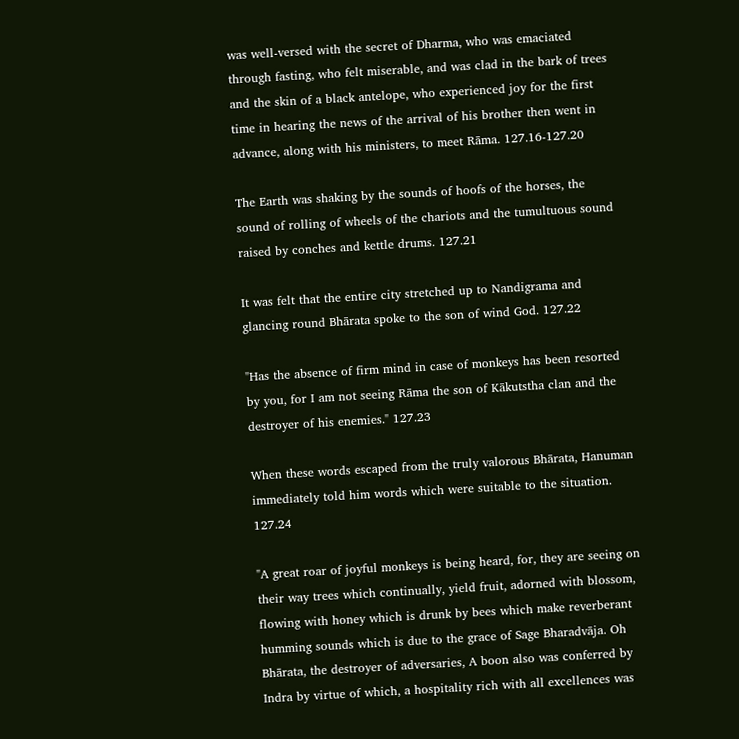was well-versed with the secret of Dharma, who was emaciated through fasting, who felt miserable, and was clad in the bark of trees and the skin of a black antelope, who experienced joy for the first time in hearing the news of the arrival of his brother then went in advance, along with his ministers, to meet Rāma. 127.16-127.20

The Earth was shaking by the sounds of hoofs of the horses, the sound of rolling of wheels of the chariots and the tumultuous sound raised by conches and kettle drums. 127.21

It was felt that the entire city stretched up to Nandigrama and glancing round Bhārata spoke to the son of wind God. 127.22

"Has the absence of firm mind in case of monkeys has been resorted by you, for I am not seeing Rāma the son of Kākutstha clan and the destroyer of his enemies." 127.23

When these words escaped from the truly valorous Bhārata, Hanuman immediately told him words which were suitable to the situation. 127.24

"A great roar of joyful monkeys is being heard, for, they are seeing on their way trees which continually, yield fruit, adorned with blossom, flowing with honey which is drunk by bees which make reverberant humming sounds which is due to the grace of Sage Bharadvāja. Oh Bhārata, the destroyer of adversaries, A boon also was conferred by Indra by virtue of which, a hospitality rich with all excellences was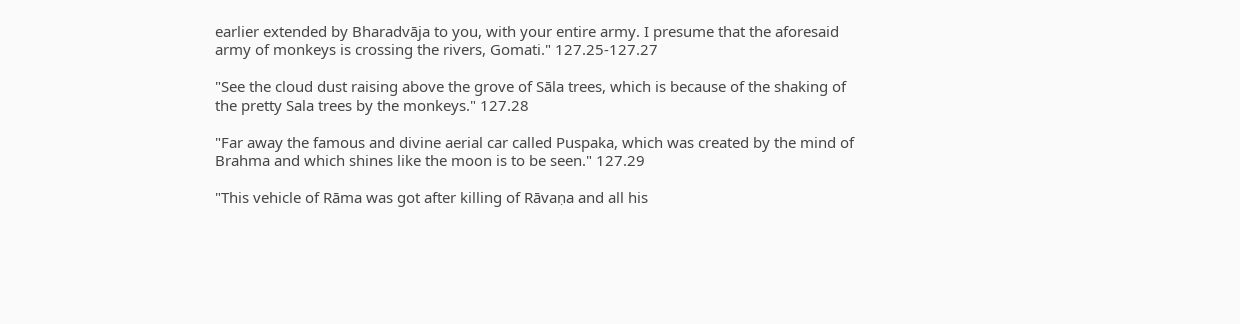earlier extended by Bharadvāja to you, with your entire army. I presume that the aforesaid army of monkeys is crossing the rivers, Gomati." 127.25-127.27

"See the cloud dust raising above the grove of Sāla trees, which is because of the shaking of the pretty Sala trees by the monkeys." 127.28

"Far away the famous and divine aerial car called Puspaka, which was created by the mind of Brahma and which shines like the moon is to be seen." 127.29

"This vehicle of Rāma was got after killing of Rāvaṇa and all his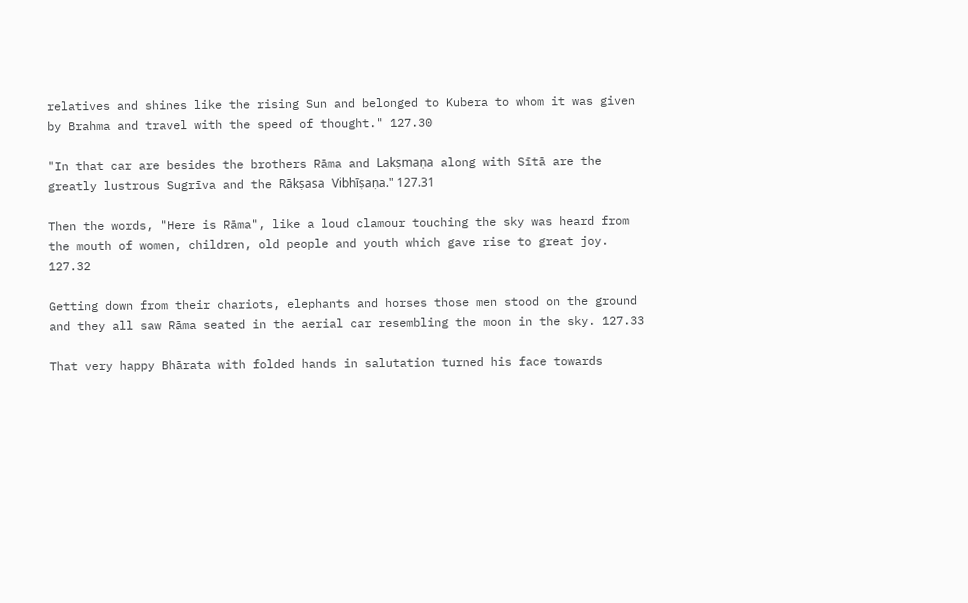relatives and shines like the rising Sun and belonged to Kubera to whom it was given by Brahma and travel with the speed of thought." 127.30

"In that car are besides the brothers Rāma and Lakṣmaṇa along with Sītā are the greatly lustrous Sugrīva and the Rākṣasa Vibhīṣaṇa." 127.31

Then the words, "Here is Rāma", like a loud clamour touching the sky was heard from the mouth of women, children, old people and youth which gave rise to great joy. 127.32

Getting down from their chariots, elephants and horses those men stood on the ground and they all saw Rāma seated in the aerial car resembling the moon in the sky. 127.33

That very happy Bhārata with folded hands in salutation turned his face towards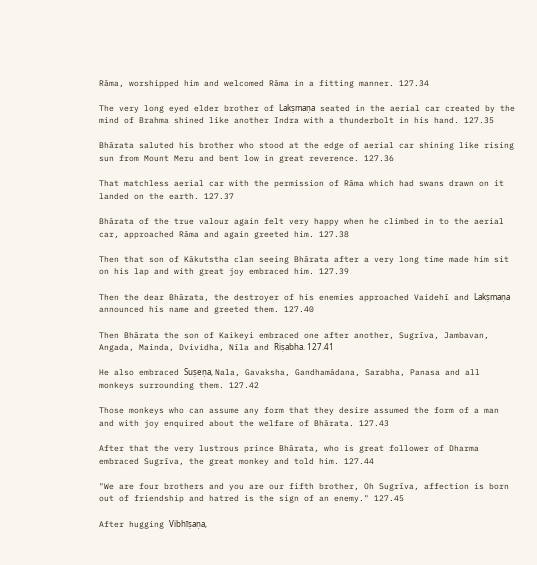Rāma, worshipped him and welcomed Rāma in a fitting manner. 127.34

The very long eyed elder brother of Lakṣmaṇa seated in the aerial car created by the mind of Brahma shined like another Indra with a thunderbolt in his hand. 127.35

Bhārata saluted his brother who stood at the edge of aerial car shining like rising sun from Mount Meru and bent low in great reverence. 127.36

That matchless aerial car with the permission of Rāma which had swans drawn on it landed on the earth. 127.37

Bhārata of the true valour again felt very happy when he climbed in to the aerial car, approached Rāma and again greeted him. 127.38

Then that son of Kākutstha clan seeing Bhārata after a very long time made him sit on his lap and with great joy embraced him. 127.39

Then the dear Bhārata, the destroyer of his enemies approached Vaidehī and Lakṣmaṇa announced his name and greeted them. 127.40

Then Bhārata the son of Kaikeyi embraced one after another, Sugrīva, Jambavan, Angada, Mainda, Dvividha, Nīla and Riṣabha. 127.41

He also embraced Suṣeṇa, Nala, Gavaksha, Gandhamādana, Sarabha, Panasa and all monkeys surrounding them. 127.42

Those monkeys who can assume any form that they desire assumed the form of a man and with joy enquired about the welfare of Bhārata. 127.43

After that the very lustrous prince Bhārata, who is great follower of Dharma embraced Sugrīva, the great monkey and told him. 127.44

"We are four brothers and you are our fifth brother, Oh Sugrīva, affection is born out of friendship and hatred is the sign of an enemy." 127.45

After hugging Vibhīṣaṇa,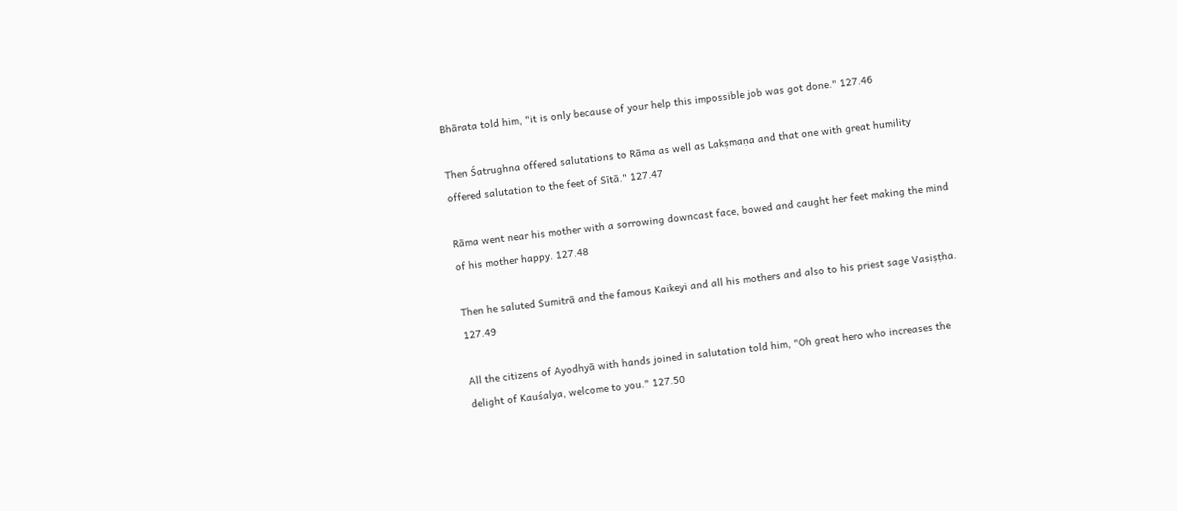Bhārata told him, "it is only because of your help this impossible job was got done." 127.46

Then Śatrughna offered salutations to Rāma as well as Lakṣmaṇa and that one with great humility offered salutation to the feet of Sītā." 127.47

Rāma went near his mother with a sorrowing downcast face, bowed and caught her feet making the mind of his mother happy. 127.48

Then he saluted Sumitrā and the famous Kaikeyi and all his mothers and also to his priest sage Vasiṣṭha. 127.49

All the citizens of Ayodhyā with hands joined in salutation told him, "Oh great hero who increases the delight of Kauśalya, welcome to you." 127.50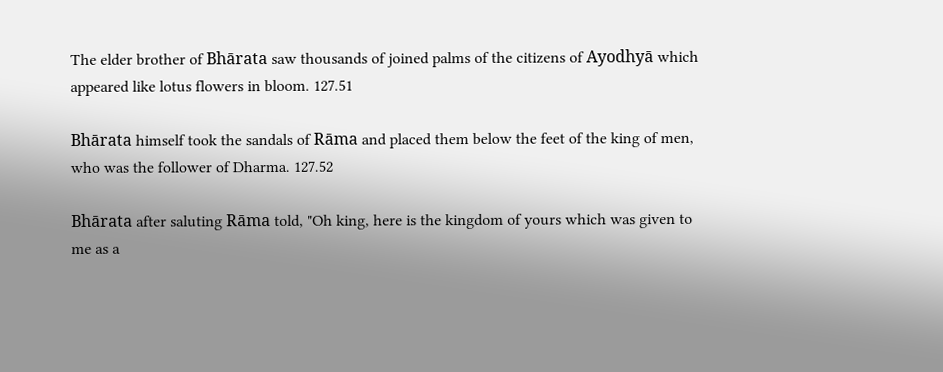The elder brother of Bhārata saw thousands of joined palms of the citizens of Ayodhyā which appeared like lotus flowers in bloom. 127.51

Bhārata himself took the sandals of Rāma and placed them below the feet of the king of men, who was the follower of Dharma. 127.52

Bhārata after saluting Rāma told, "Oh king, here is the kingdom of yours which was given to me as a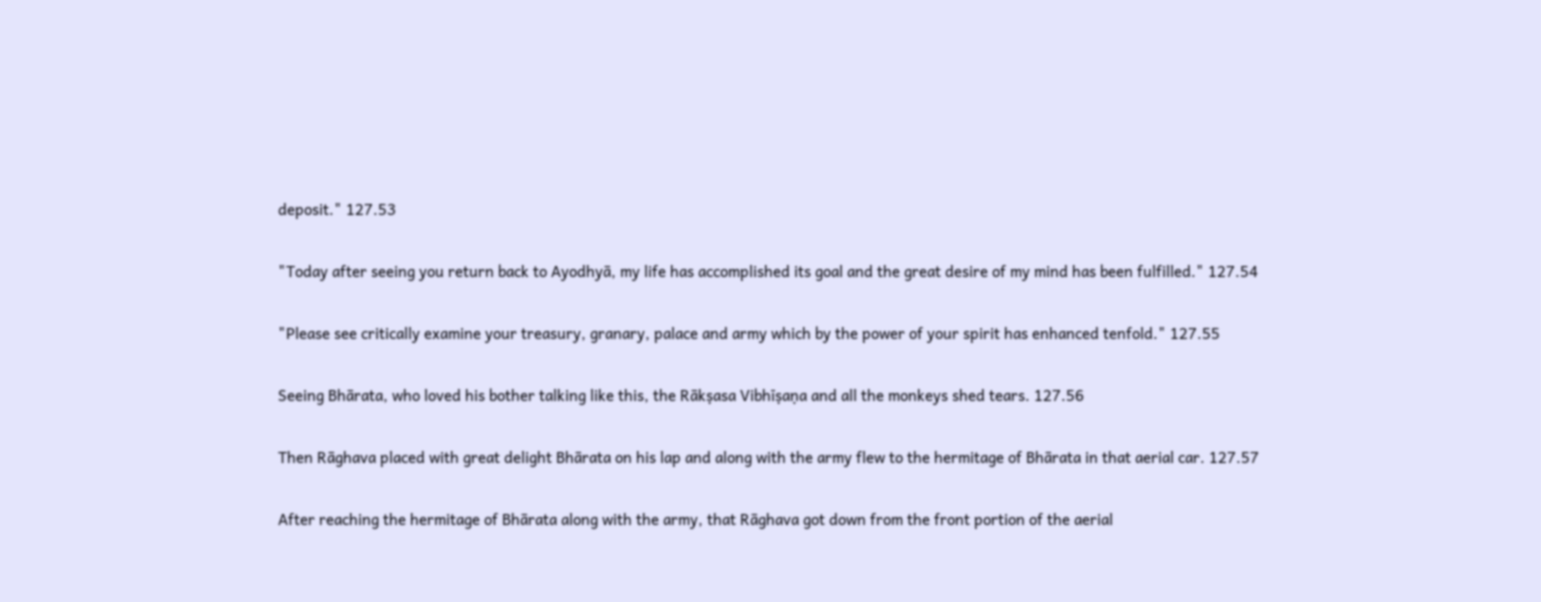deposit." 127.53

"Today after seeing you return back to Ayodhyā, my life has accomplished its goal and the great desire of my mind has been fulfilled." 127.54

"Please see critically examine your treasury, granary, palace and army which by the power of your spirit has enhanced tenfold." 127.55

Seeing Bhārata, who loved his bother talking like this, the Rākṣasa Vibhīṣaṇa and all the monkeys shed tears. 127.56

Then Rāghava placed with great delight Bhārata on his lap and along with the army flew to the hermitage of Bhārata in that aerial car. 127.57

After reaching the hermitage of Bhārata along with the army, that Rāghava got down from the front portion of the aerial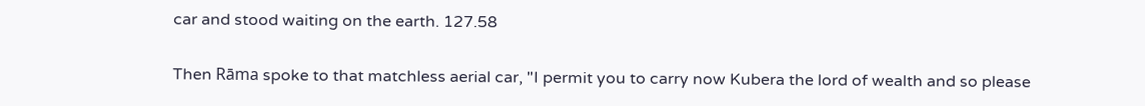car and stood waiting on the earth. 127.58

Then Rāma spoke to that matchless aerial car, "I permit you to carry now Kubera the lord of wealth and so please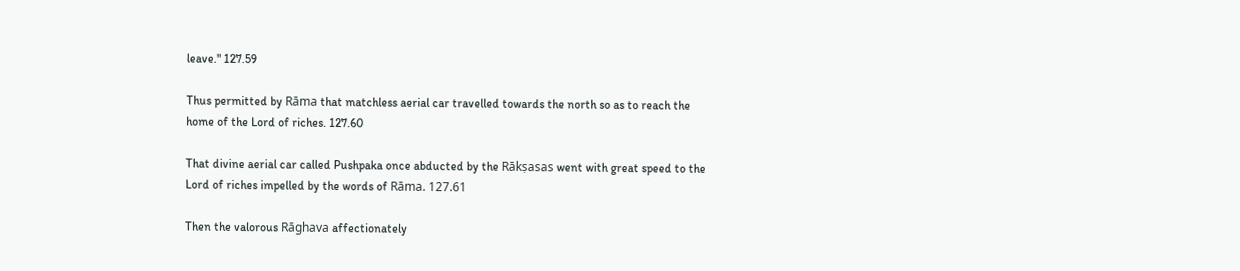leave." 127.59

Thus permitted by Rāma that matchless aerial car travelled towards the north so as to reach the home of the Lord of riches. 127.60

That divine aerial car called Pushpaka once abducted by the Rākṣasas went with great speed to the Lord of riches impelled by the words of Rāma. 127.61

Then the valorous Rāghava affectionately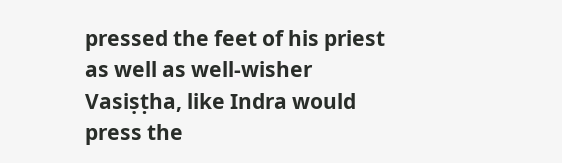pressed the feet of his priest as well as well-wisher Vasiṣṭha, like Indra would press the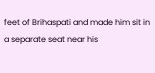feet of Brihaspati and made him sit in a separate seat near his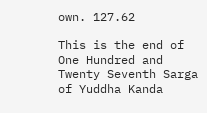own. 127.62

This is the end of One Hundred and Twenty Seventh Sarga of Yuddha Kanda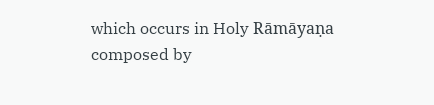which occurs in Holy Rāmāyaṇa composed by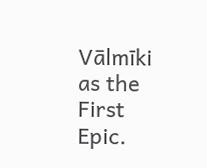Vālmīki as the First Epic.